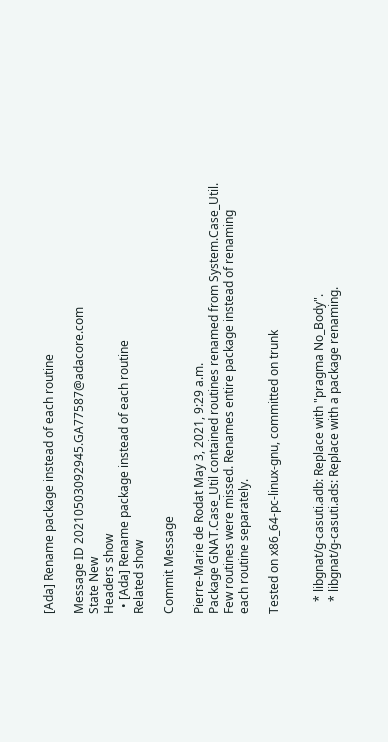[Ada] Rename package instead of each routine

Message ID 20210503092945.GA77587@adacore.com
State New
Headers show
  • [Ada] Rename package instead of each routine
Related show

Commit Message

Pierre-Marie de Rodat May 3, 2021, 9:29 a.m.
Package GNAT.Case_Util contained routines renamed from System.Case_Util.
Few routines were missed. Renames entire package instead of renaming
each routine separately.

Tested on x86_64-pc-linux-gnu, committed on trunk


    * libgnat/g-casuti.adb: Replace with "pragma No_Body".
    * libgnat/g-casuti.ads: Replace with a package renaming.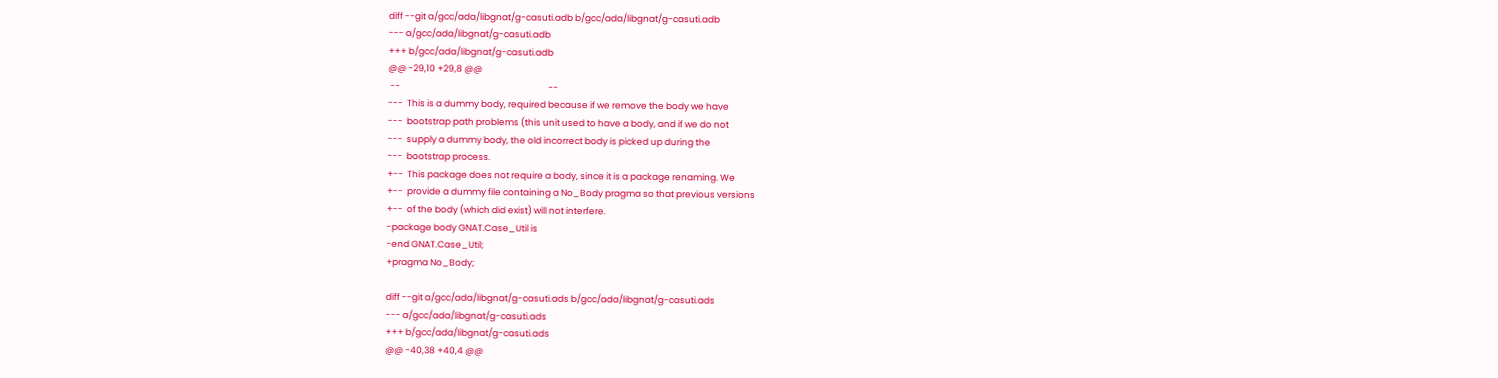diff --git a/gcc/ada/libgnat/g-casuti.adb b/gcc/ada/libgnat/g-casuti.adb
--- a/gcc/ada/libgnat/g-casuti.adb
+++ b/gcc/ada/libgnat/g-casuti.adb
@@ -29,10 +29,8 @@
 --                                                                          --
---  This is a dummy body, required because if we remove the body we have
---  bootstrap path problems (this unit used to have a body, and if we do not
---  supply a dummy body, the old incorrect body is picked up during the
---  bootstrap process.
+--  This package does not require a body, since it is a package renaming. We
+--  provide a dummy file containing a No_Body pragma so that previous versions
+--  of the body (which did exist) will not interfere.
-package body GNAT.Case_Util is
-end GNAT.Case_Util;
+pragma No_Body;

diff --git a/gcc/ada/libgnat/g-casuti.ads b/gcc/ada/libgnat/g-casuti.ads
--- a/gcc/ada/libgnat/g-casuti.ads
+++ b/gcc/ada/libgnat/g-casuti.ads
@@ -40,38 +40,4 @@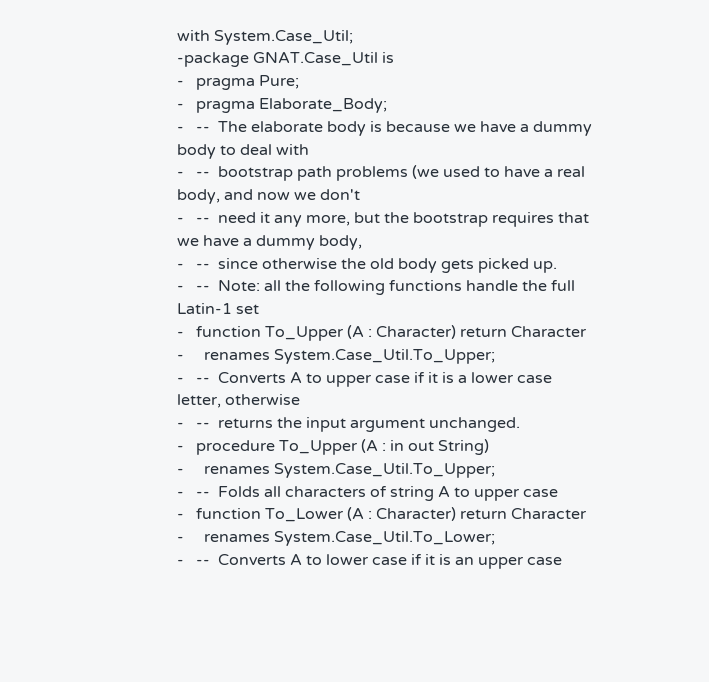with System.Case_Util;
-package GNAT.Case_Util is
-   pragma Pure;
-   pragma Elaborate_Body;
-   --  The elaborate body is because we have a dummy body to deal with
-   --  bootstrap path problems (we used to have a real body, and now we don't
-   --  need it any more, but the bootstrap requires that we have a dummy body,
-   --  since otherwise the old body gets picked up.
-   --  Note: all the following functions handle the full Latin-1 set
-   function To_Upper (A : Character) return Character
-     renames System.Case_Util.To_Upper;
-   --  Converts A to upper case if it is a lower case letter, otherwise
-   --  returns the input argument unchanged.
-   procedure To_Upper (A : in out String)
-     renames System.Case_Util.To_Upper;
-   --  Folds all characters of string A to upper case
-   function To_Lower (A : Character) return Character
-     renames System.Case_Util.To_Lower;
-   --  Converts A to lower case if it is an upper case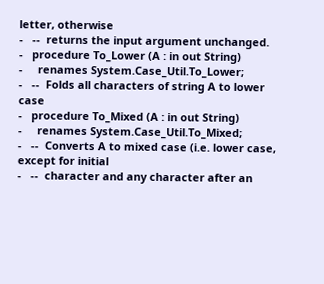letter, otherwise
-   --  returns the input argument unchanged.
-   procedure To_Lower (A : in out String)
-     renames System.Case_Util.To_Lower;
-   --  Folds all characters of string A to lower case
-   procedure To_Mixed (A : in out String)
-     renames System.Case_Util.To_Mixed;
-   --  Converts A to mixed case (i.e. lower case, except for initial
-   --  character and any character after an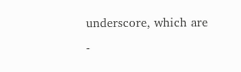underscore, which are
-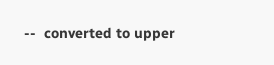--  converted to upper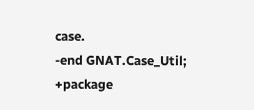case.
-end GNAT.Case_Util;
+package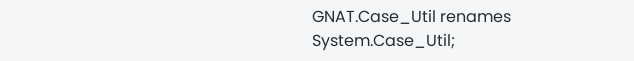GNAT.Case_Util renames System.Case_Util;